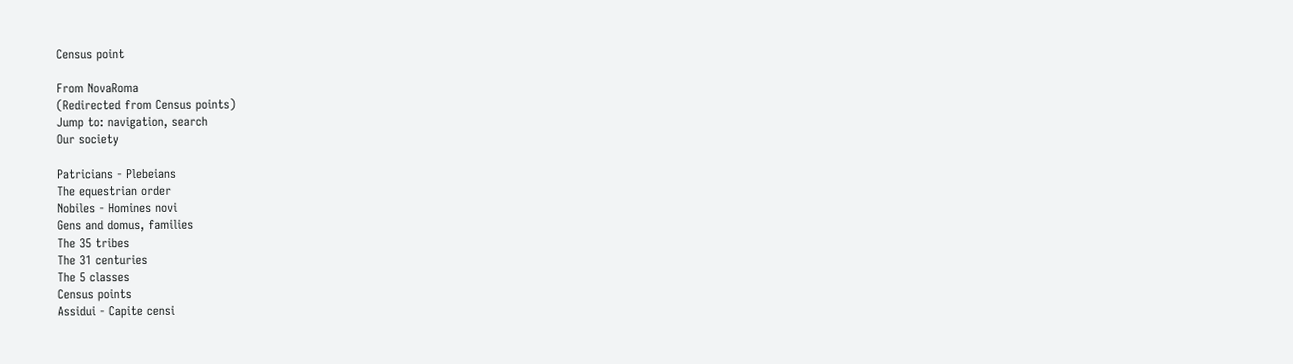Census point

From NovaRoma
(Redirected from Census points)
Jump to: navigation, search
Our society

Patricians - Plebeians
The equestrian order
Nobiles - Homines novi
Gens and domus, families
The 35 tribes
The 31 centuries
The 5 classes
Census points
Assidui - Capite censi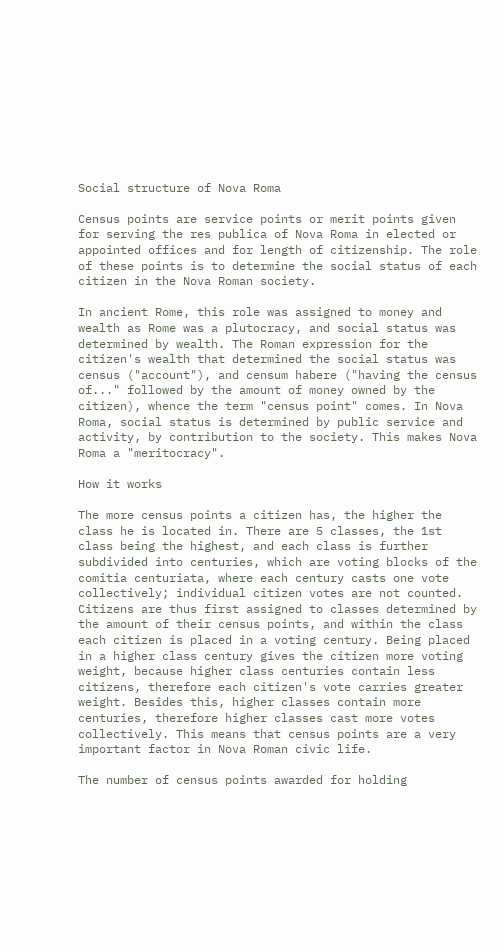Social structure of Nova Roma

Census points are service points or merit points given for serving the res publica of Nova Roma in elected or appointed offices and for length of citizenship. The role of these points is to determine the social status of each citizen in the Nova Roman society.

In ancient Rome, this role was assigned to money and wealth as Rome was a plutocracy, and social status was determined by wealth. The Roman expression for the citizen's wealth that determined the social status was census ("account"), and censum habere ("having the census of..." followed by the amount of money owned by the citizen), whence the term "census point" comes. In Nova Roma, social status is determined by public service and activity, by contribution to the society. This makes Nova Roma a "meritocracy".

How it works

The more census points a citizen has, the higher the class he is located in. There are 5 classes, the 1st class being the highest, and each class is further subdivided into centuries, which are voting blocks of the comitia centuriata, where each century casts one vote collectively; individual citizen votes are not counted. Citizens are thus first assigned to classes determined by the amount of their census points, and within the class each citizen is placed in a voting century. Being placed in a higher class century gives the citizen more voting weight, because higher class centuries contain less citizens, therefore each citizen's vote carries greater weight. Besides this, higher classes contain more centuries, therefore higher classes cast more votes collectively. This means that census points are a very important factor in Nova Roman civic life.

The number of census points awarded for holding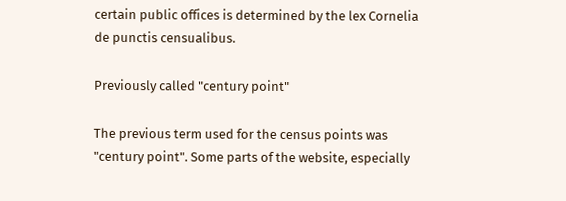certain public offices is determined by the lex Cornelia de punctis censualibus.

Previously called "century point"

The previous term used for the census points was "century point". Some parts of the website, especially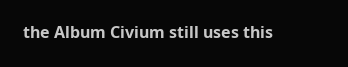the Album Civium still uses this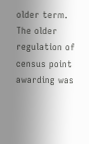older term. The older regulation of census point awarding was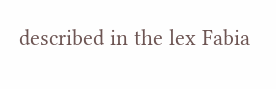described in the lex Fabia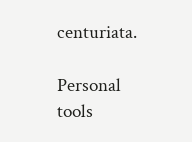centuriata.

Personal tools